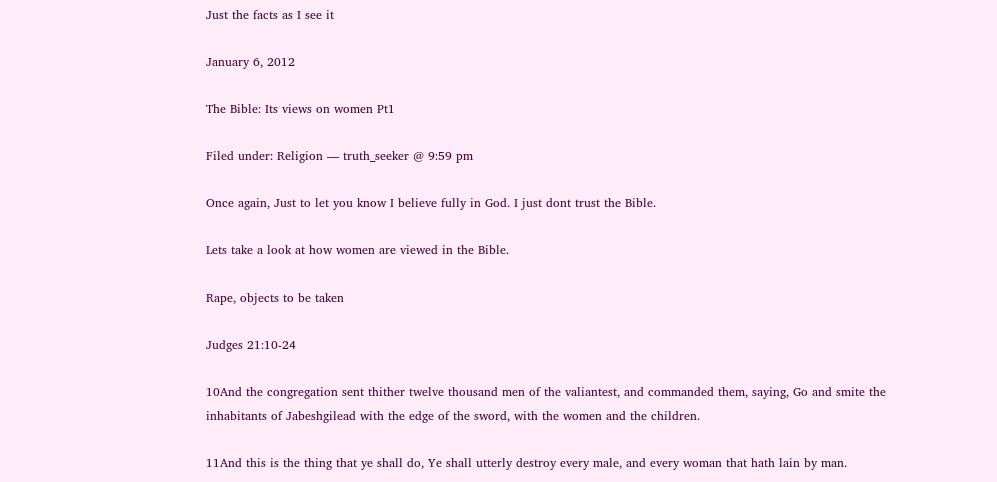Just the facts as I see it

January 6, 2012

The Bible: Its views on women Pt1

Filed under: Religion — truth_seeker @ 9:59 pm

Once again, Just to let you know I believe fully in God. I just dont trust the Bible.

Lets take a look at how women are viewed in the Bible.

Rape, objects to be taken

Judges 21:10-24

10And the congregation sent thither twelve thousand men of the valiantest, and commanded them, saying, Go and smite the inhabitants of Jabeshgilead with the edge of the sword, with the women and the children.

11And this is the thing that ye shall do, Ye shall utterly destroy every male, and every woman that hath lain by man.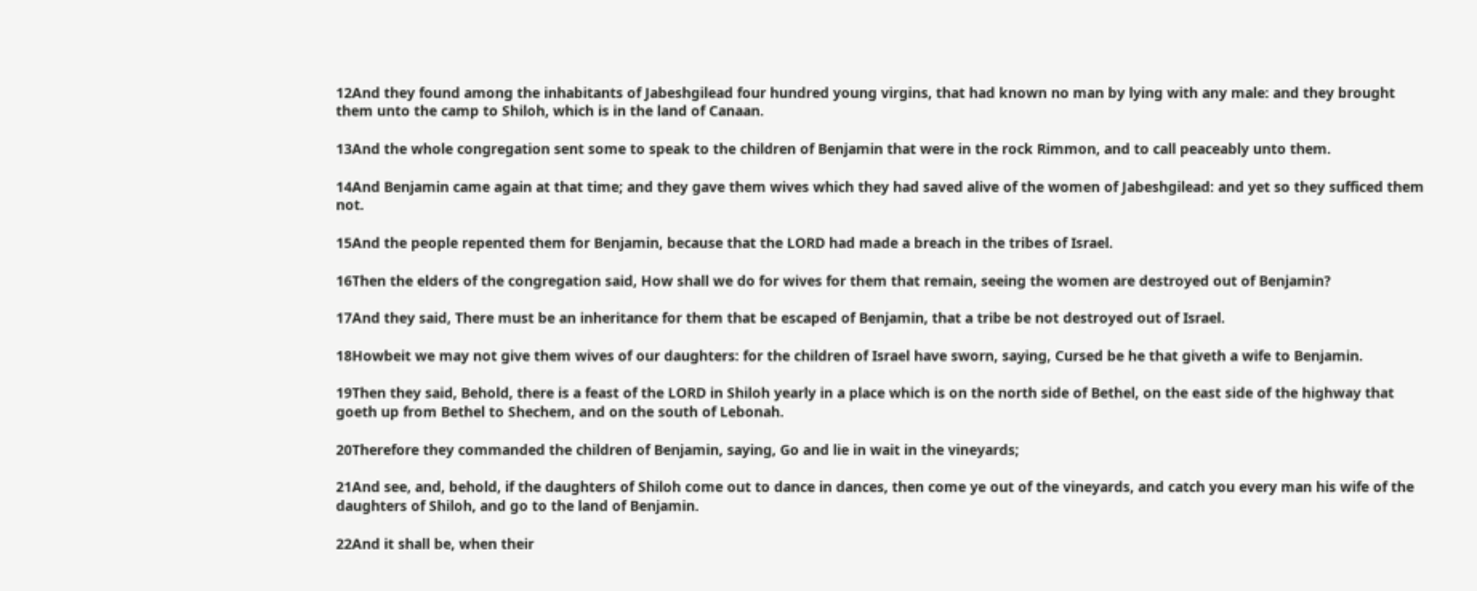12And they found among the inhabitants of Jabeshgilead four hundred young virgins, that had known no man by lying with any male: and they brought them unto the camp to Shiloh, which is in the land of Canaan.

13And the whole congregation sent some to speak to the children of Benjamin that were in the rock Rimmon, and to call peaceably unto them.

14And Benjamin came again at that time; and they gave them wives which they had saved alive of the women of Jabeshgilead: and yet so they sufficed them not.

15And the people repented them for Benjamin, because that the LORD had made a breach in the tribes of Israel.

16Then the elders of the congregation said, How shall we do for wives for them that remain, seeing the women are destroyed out of Benjamin?

17And they said, There must be an inheritance for them that be escaped of Benjamin, that a tribe be not destroyed out of Israel.

18Howbeit we may not give them wives of our daughters: for the children of Israel have sworn, saying, Cursed be he that giveth a wife to Benjamin.

19Then they said, Behold, there is a feast of the LORD in Shiloh yearly in a place which is on the north side of Bethel, on the east side of the highway that goeth up from Bethel to Shechem, and on the south of Lebonah.

20Therefore they commanded the children of Benjamin, saying, Go and lie in wait in the vineyards;

21And see, and, behold, if the daughters of Shiloh come out to dance in dances, then come ye out of the vineyards, and catch you every man his wife of the daughters of Shiloh, and go to the land of Benjamin.

22And it shall be, when their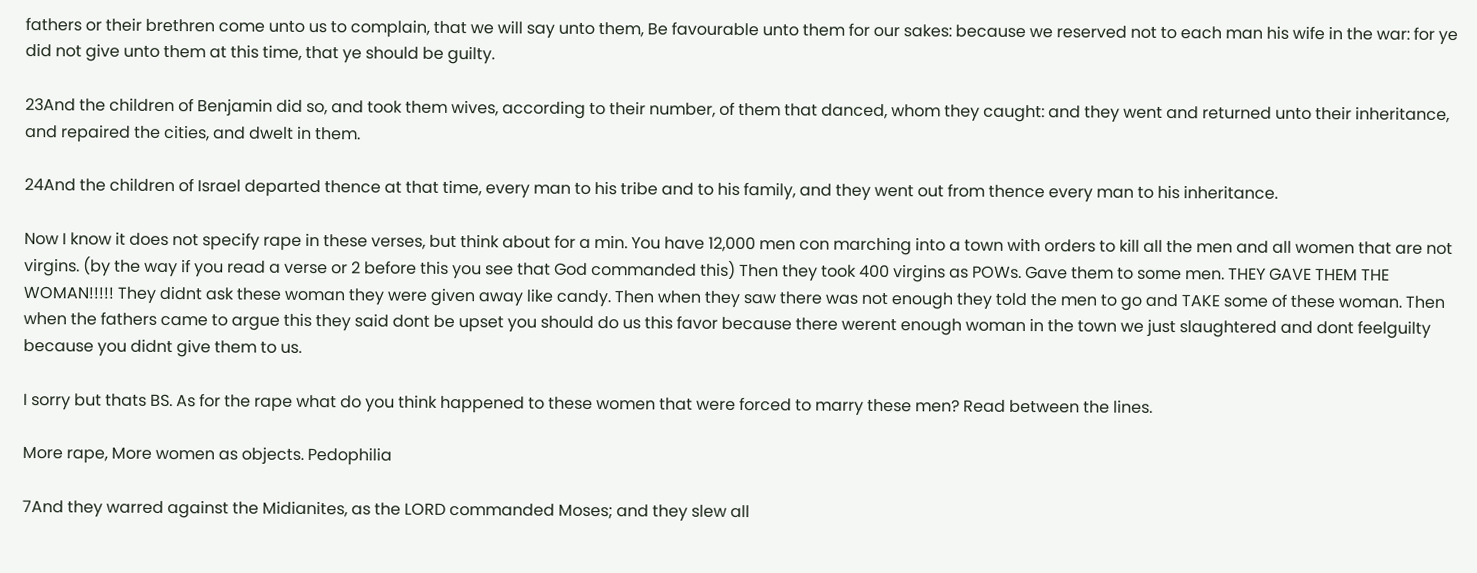fathers or their brethren come unto us to complain, that we will say unto them, Be favourable unto them for our sakes: because we reserved not to each man his wife in the war: for ye did not give unto them at this time, that ye should be guilty.

23And the children of Benjamin did so, and took them wives, according to their number, of them that danced, whom they caught: and they went and returned unto their inheritance, and repaired the cities, and dwelt in them.

24And the children of Israel departed thence at that time, every man to his tribe and to his family, and they went out from thence every man to his inheritance.

Now I know it does not specify rape in these verses, but think about for a min. You have 12,000 men con marching into a town with orders to kill all the men and all women that are not virgins. (by the way if you read a verse or 2 before this you see that God commanded this) Then they took 400 virgins as POWs. Gave them to some men. THEY GAVE THEM THE WOMAN!!!!! They didnt ask these woman they were given away like candy. Then when they saw there was not enough they told the men to go and TAKE some of these woman. Then when the fathers came to argue this they said dont be upset you should do us this favor because there werent enough woman in the town we just slaughtered and dont feelguilty because you didnt give them to us.

I sorry but thats BS. As for the rape what do you think happened to these women that were forced to marry these men? Read between the lines.

More rape, More women as objects. Pedophilia

7And they warred against the Midianites, as the LORD commanded Moses; and they slew all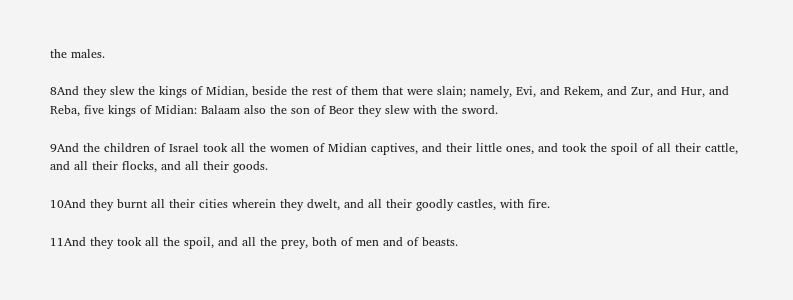the males.

8And they slew the kings of Midian, beside the rest of them that were slain; namely, Evi, and Rekem, and Zur, and Hur, and Reba, five kings of Midian: Balaam also the son of Beor they slew with the sword.

9And the children of Israel took all the women of Midian captives, and their little ones, and took the spoil of all their cattle, and all their flocks, and all their goods.

10And they burnt all their cities wherein they dwelt, and all their goodly castles, with fire.

11And they took all the spoil, and all the prey, both of men and of beasts.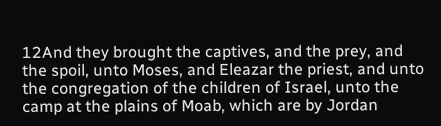12And they brought the captives, and the prey, and the spoil, unto Moses, and Eleazar the priest, and unto the congregation of the children of Israel, unto the camp at the plains of Moab, which are by Jordan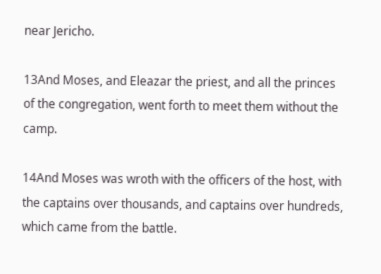near Jericho.

13And Moses, and Eleazar the priest, and all the princes of the congregation, went forth to meet them without the camp.

14And Moses was wroth with the officers of the host, with the captains over thousands, and captains over hundreds, which came from the battle.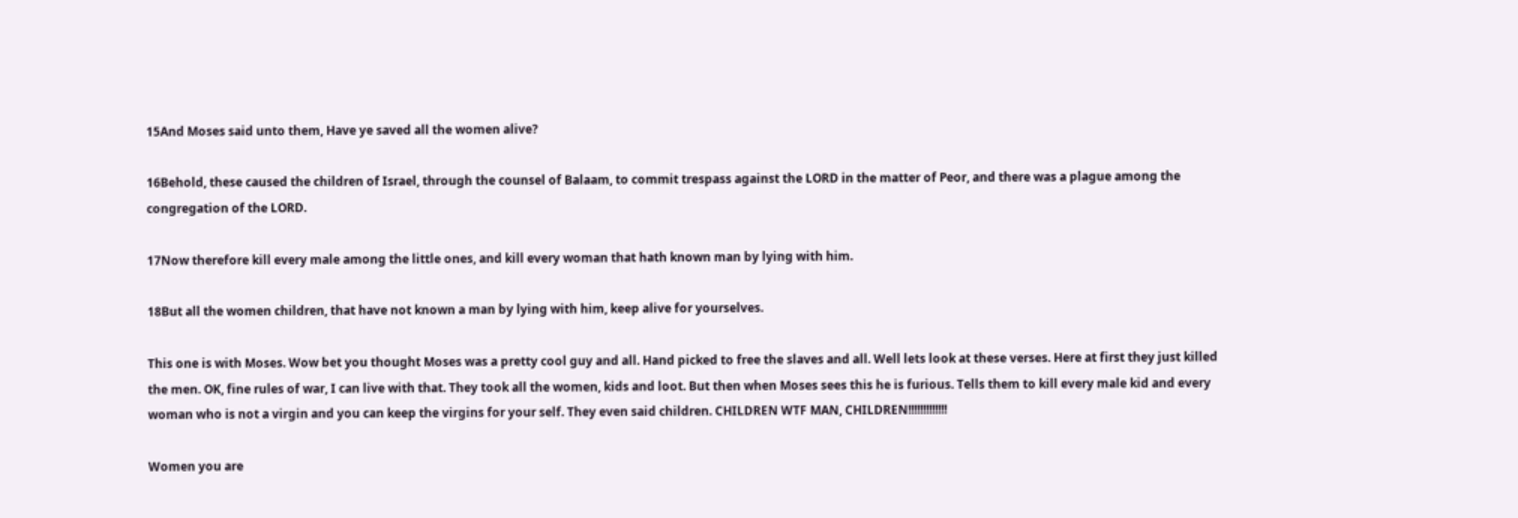15And Moses said unto them, Have ye saved all the women alive?

16Behold, these caused the children of Israel, through the counsel of Balaam, to commit trespass against the LORD in the matter of Peor, and there was a plague among the congregation of the LORD.

17Now therefore kill every male among the little ones, and kill every woman that hath known man by lying with him.

18But all the women children, that have not known a man by lying with him, keep alive for yourselves.

This one is with Moses. Wow bet you thought Moses was a pretty cool guy and all. Hand picked to free the slaves and all. Well lets look at these verses. Here at first they just killed the men. OK, fine rules of war, I can live with that. They took all the women, kids and loot. But then when Moses sees this he is furious. Tells them to kill every male kid and every woman who is not a virgin and you can keep the virgins for your self. They even said children. CHILDREN WTF MAN, CHILDREN!!!!!!!!!!!!!

Women you are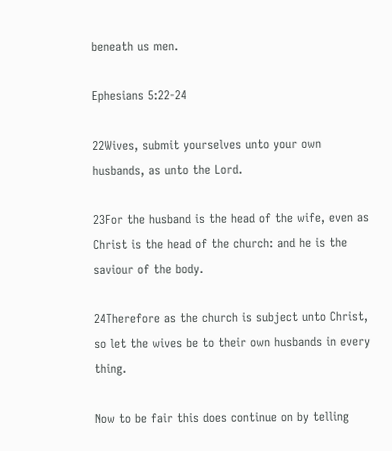beneath us men.

Ephesians 5:22-24

22Wives, submit yourselves unto your own husbands, as unto the Lord.

23For the husband is the head of the wife, even as Christ is the head of the church: and he is the saviour of the body.

24Therefore as the church is subject unto Christ, so let the wives be to their own husbands in every thing.

Now to be fair this does continue on by telling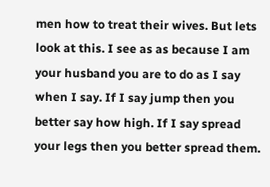men how to treat their wives. But lets look at this. I see as as because I am your husband you are to do as I say when I say. If I say jump then you better say how high. If I say spread your legs then you better spread them.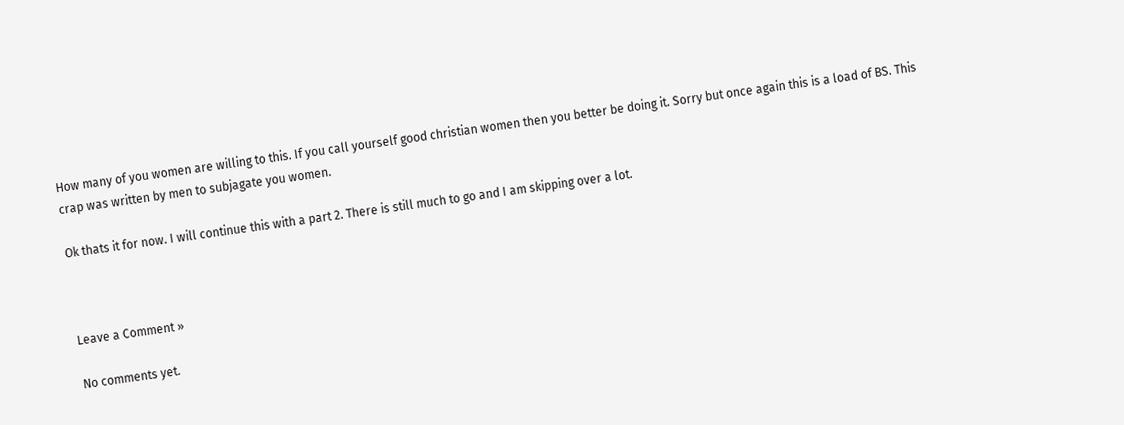How many of you women are willing to this. If you call yourself good christian women then you better be doing it. Sorry but once again this is a load of BS. This crap was written by men to subjagate you women.

Ok thats it for now. I will continue this with a part 2. There is still much to go and I am skipping over a lot.



Leave a Comment »

No comments yet.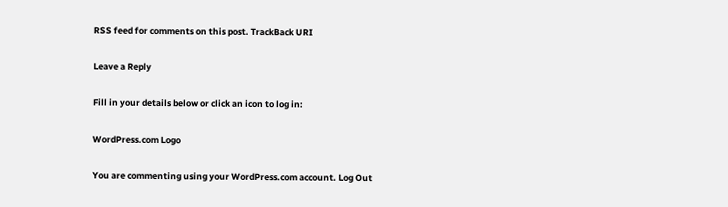RSS feed for comments on this post. TrackBack URI

Leave a Reply

Fill in your details below or click an icon to log in:

WordPress.com Logo

You are commenting using your WordPress.com account. Log Out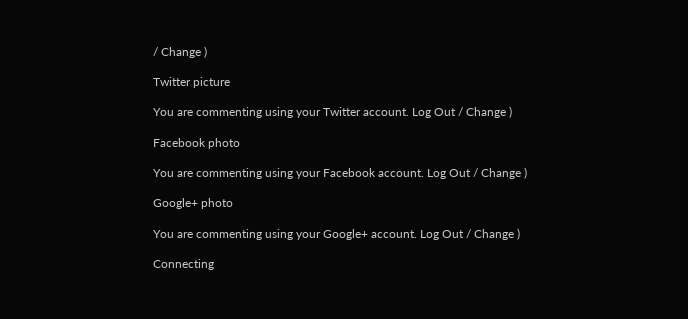/ Change )

Twitter picture

You are commenting using your Twitter account. Log Out / Change )

Facebook photo

You are commenting using your Facebook account. Log Out / Change )

Google+ photo

You are commenting using your Google+ account. Log Out / Change )

Connecting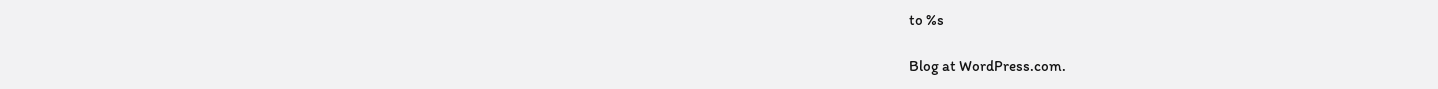to %s

Blog at WordPress.com.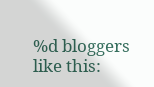%d bloggers like this: